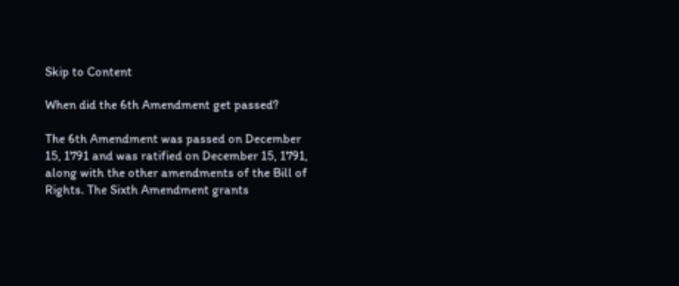Skip to Content

When did the 6th Amendment get passed?

The 6th Amendment was passed on December 15, 1791 and was ratified on December 15, 1791, along with the other amendments of the Bill of Rights. The Sixth Amendment grants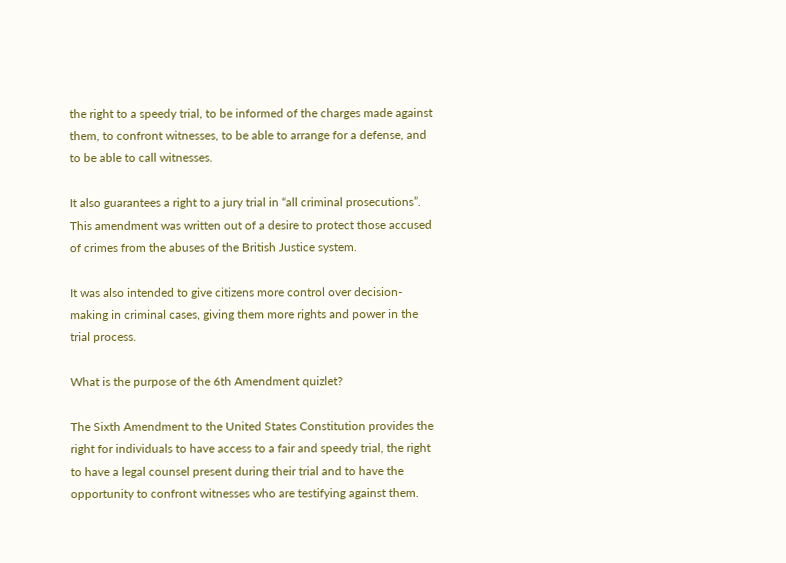the right to a speedy trial, to be informed of the charges made against them, to confront witnesses, to be able to arrange for a defense, and to be able to call witnesses.

It also guarantees a right to a jury trial in “all criminal prosecutions”. This amendment was written out of a desire to protect those accused of crimes from the abuses of the British Justice system.

It was also intended to give citizens more control over decision-making in criminal cases, giving them more rights and power in the trial process.

What is the purpose of the 6th Amendment quizlet?

The Sixth Amendment to the United States Constitution provides the right for individuals to have access to a fair and speedy trial, the right to have a legal counsel present during their trial and to have the opportunity to confront witnesses who are testifying against them.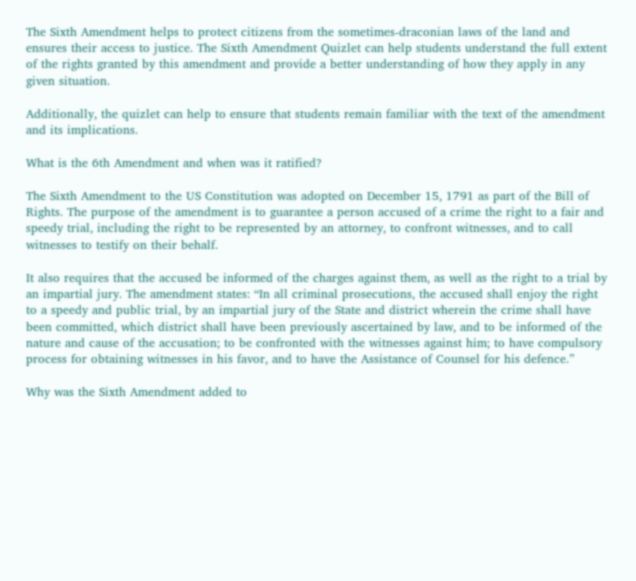The Sixth Amendment helps to protect citizens from the sometimes-draconian laws of the land and ensures their access to justice. The Sixth Amendment Quizlet can help students understand the full extent of the rights granted by this amendment and provide a better understanding of how they apply in any given situation.

Additionally, the quizlet can help to ensure that students remain familiar with the text of the amendment and its implications.

What is the 6th Amendment and when was it ratified?

The Sixth Amendment to the US Constitution was adopted on December 15, 1791 as part of the Bill of Rights. The purpose of the amendment is to guarantee a person accused of a crime the right to a fair and speedy trial, including the right to be represented by an attorney, to confront witnesses, and to call witnesses to testify on their behalf.

It also requires that the accused be informed of the charges against them, as well as the right to a trial by an impartial jury. The amendment states: “In all criminal prosecutions, the accused shall enjoy the right to a speedy and public trial, by an impartial jury of the State and district wherein the crime shall have been committed, which district shall have been previously ascertained by law, and to be informed of the nature and cause of the accusation; to be confronted with the witnesses against him; to have compulsory process for obtaining witnesses in his favor, and to have the Assistance of Counsel for his defence.”

Why was the Sixth Amendment added to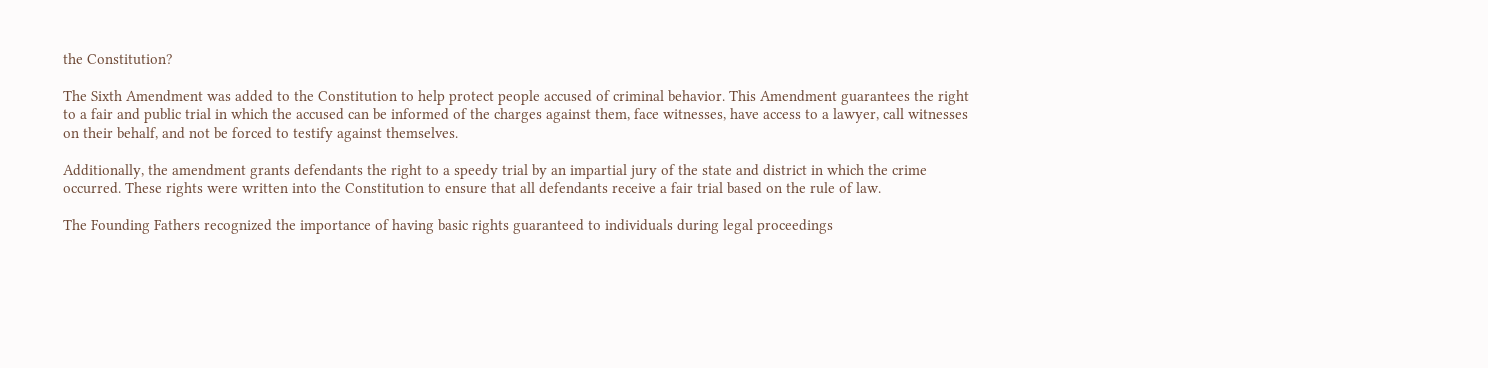the Constitution?

The Sixth Amendment was added to the Constitution to help protect people accused of criminal behavior. This Amendment guarantees the right to a fair and public trial in which the accused can be informed of the charges against them, face witnesses, have access to a lawyer, call witnesses on their behalf, and not be forced to testify against themselves.

Additionally, the amendment grants defendants the right to a speedy trial by an impartial jury of the state and district in which the crime occurred. These rights were written into the Constitution to ensure that all defendants receive a fair trial based on the rule of law.

The Founding Fathers recognized the importance of having basic rights guaranteed to individuals during legal proceedings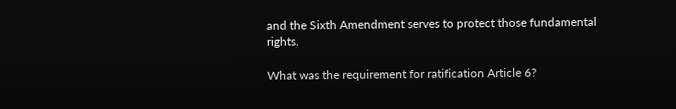and the Sixth Amendment serves to protect those fundamental rights.

What was the requirement for ratification Article 6?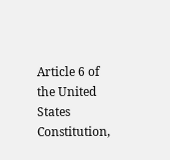Article 6 of the United States Constitution,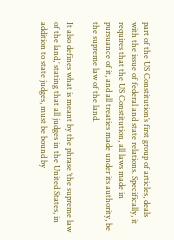part of the US Constitution’s first group of articles, deals with the issue of federal and state relations. Specifically, it requires that the US Constitution, all laws made in pursuance of it, and all treaties made under its authority, be the supreme law of the land.

It also defines what is meant by the phrase ‘the supreme law of the land,’ stating that all judges in the United States, in addition to state judges, must be bound by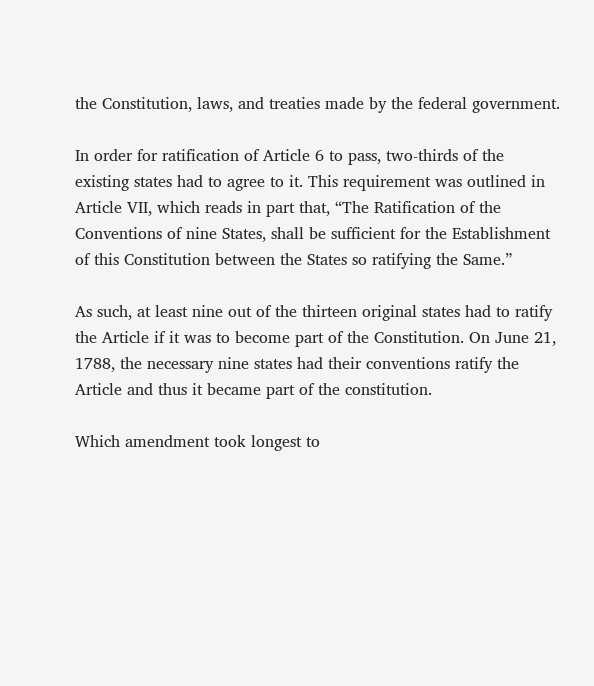the Constitution, laws, and treaties made by the federal government.

In order for ratification of Article 6 to pass, two-thirds of the existing states had to agree to it. This requirement was outlined in Article VII, which reads in part that, “The Ratification of the Conventions of nine States, shall be sufficient for the Establishment of this Constitution between the States so ratifying the Same.”

As such, at least nine out of the thirteen original states had to ratify the Article if it was to become part of the Constitution. On June 21, 1788, the necessary nine states had their conventions ratify the Article and thus it became part of the constitution.

Which amendment took longest to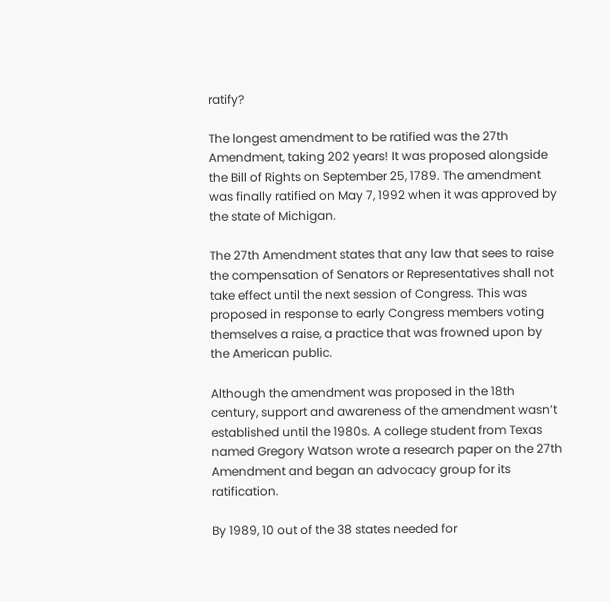ratify?

The longest amendment to be ratified was the 27th Amendment, taking 202 years! It was proposed alongside the Bill of Rights on September 25, 1789. The amendment was finally ratified on May 7, 1992 when it was approved by the state of Michigan.

The 27th Amendment states that any law that sees to raise the compensation of Senators or Representatives shall not take effect until the next session of Congress. This was proposed in response to early Congress members voting themselves a raise, a practice that was frowned upon by the American public.

Although the amendment was proposed in the 18th century, support and awareness of the amendment wasn’t established until the 1980s. A college student from Texas named Gregory Watson wrote a research paper on the 27th Amendment and began an advocacy group for its ratification.

By 1989, 10 out of the 38 states needed for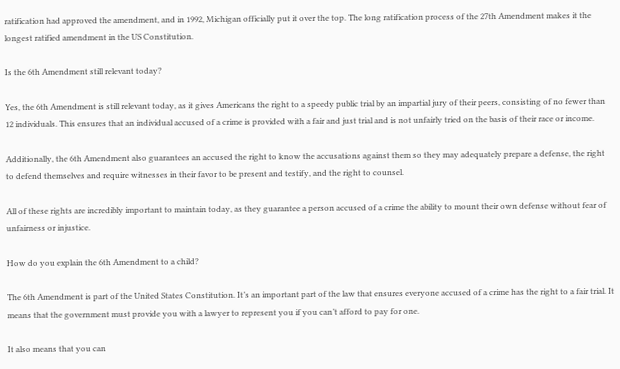ratification had approved the amendment, and in 1992, Michigan officially put it over the top. The long ratification process of the 27th Amendment makes it the longest ratified amendment in the US Constitution.

Is the 6th Amendment still relevant today?

Yes, the 6th Amendment is still relevant today, as it gives Americans the right to a speedy public trial by an impartial jury of their peers, consisting of no fewer than 12 individuals. This ensures that an individual accused of a crime is provided with a fair and just trial and is not unfairly tried on the basis of their race or income.

Additionally, the 6th Amendment also guarantees an accused the right to know the accusations against them so they may adequately prepare a defense, the right to defend themselves and require witnesses in their favor to be present and testify, and the right to counsel.

All of these rights are incredibly important to maintain today, as they guarantee a person accused of a crime the ability to mount their own defense without fear of unfairness or injustice.

How do you explain the 6th Amendment to a child?

The 6th Amendment is part of the United States Constitution. It’s an important part of the law that ensures everyone accused of a crime has the right to a fair trial. It means that the government must provide you with a lawyer to represent you if you can’t afford to pay for one.

It also means that you can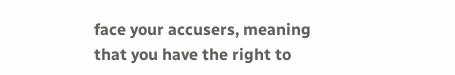face your accusers, meaning that you have the right to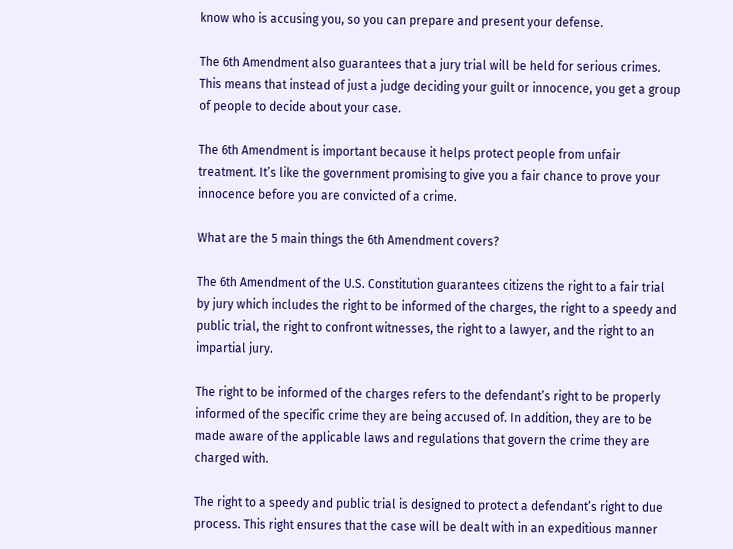know who is accusing you, so you can prepare and present your defense.

The 6th Amendment also guarantees that a jury trial will be held for serious crimes. This means that instead of just a judge deciding your guilt or innocence, you get a group of people to decide about your case.

The 6th Amendment is important because it helps protect people from unfair treatment. It’s like the government promising to give you a fair chance to prove your innocence before you are convicted of a crime.

What are the 5 main things the 6th Amendment covers?

The 6th Amendment of the U.S. Constitution guarantees citizens the right to a fair trial by jury which includes the right to be informed of the charges, the right to a speedy and public trial, the right to confront witnesses, the right to a lawyer, and the right to an impartial jury.

The right to be informed of the charges refers to the defendant’s right to be properly informed of the specific crime they are being accused of. In addition, they are to be made aware of the applicable laws and regulations that govern the crime they are charged with.

The right to a speedy and public trial is designed to protect a defendant’s right to due process. This right ensures that the case will be dealt with in an expeditious manner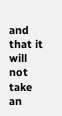and that it will not take an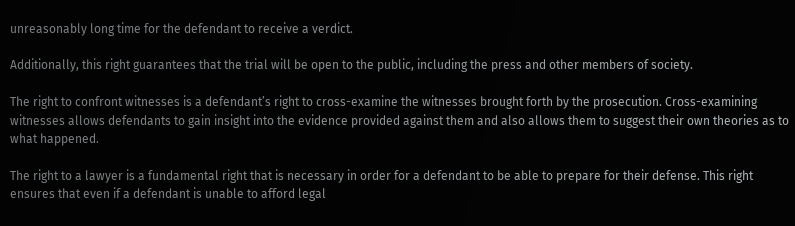unreasonably long time for the defendant to receive a verdict.

Additionally, this right guarantees that the trial will be open to the public, including the press and other members of society.

The right to confront witnesses is a defendant’s right to cross-examine the witnesses brought forth by the prosecution. Cross-examining witnesses allows defendants to gain insight into the evidence provided against them and also allows them to suggest their own theories as to what happened.

The right to a lawyer is a fundamental right that is necessary in order for a defendant to be able to prepare for their defense. This right ensures that even if a defendant is unable to afford legal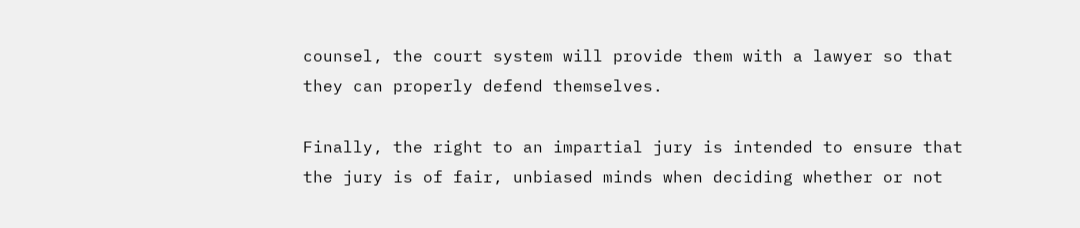counsel, the court system will provide them with a lawyer so that they can properly defend themselves.

Finally, the right to an impartial jury is intended to ensure that the jury is of fair, unbiased minds when deciding whether or not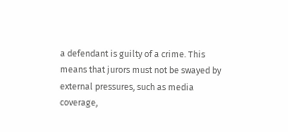a defendant is guilty of a crime. This means that jurors must not be swayed by external pressures, such as media coverage,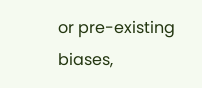or pre-existing biases,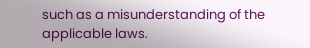such as a misunderstanding of the applicable laws.